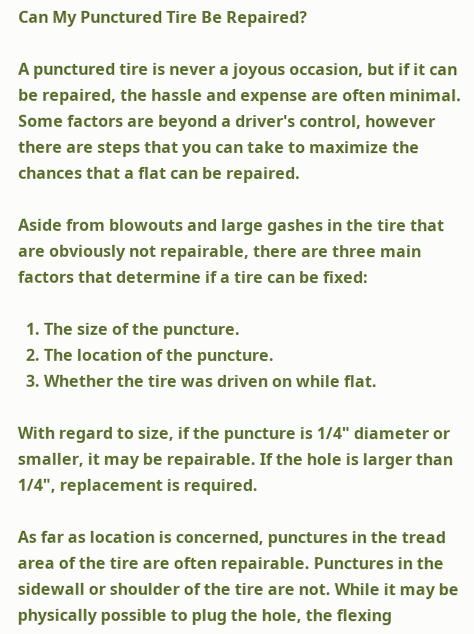Can My Punctured Tire Be Repaired?

A punctured tire is never a joyous occasion, but if it can be repaired, the hassle and expense are often minimal. Some factors are beyond a driver's control, however there are steps that you can take to maximize the chances that a flat can be repaired.

Aside from blowouts and large gashes in the tire that are obviously not repairable, there are three main factors that determine if a tire can be fixed:

  1. The size of the puncture.
  2. The location of the puncture.
  3. Whether the tire was driven on while flat.

With regard to size, if the puncture is 1/4" diameter or smaller, it may be repairable. If the hole is larger than 1/4", replacement is required.

As far as location is concerned, punctures in the tread area of the tire are often repairable. Punctures in the sidewall or shoulder of the tire are not. While it may be physically possible to plug the hole, the flexing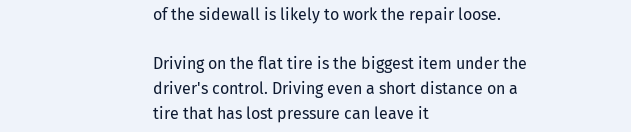of the sidewall is likely to work the repair loose.

Driving on the flat tire is the biggest item under the driver's control. Driving even a short distance on a tire that has lost pressure can leave it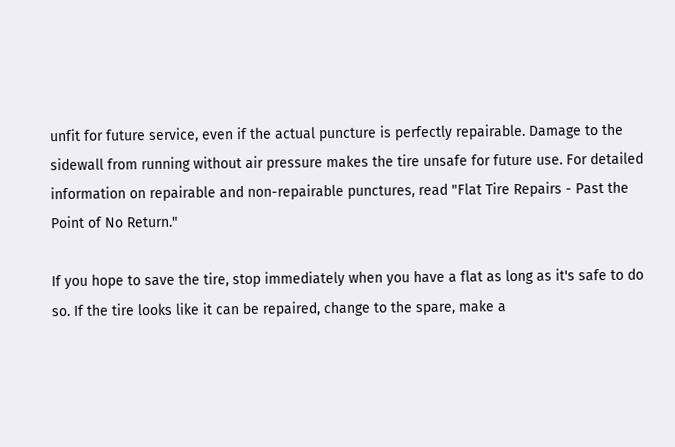unfit for future service, even if the actual puncture is perfectly repairable. Damage to the sidewall from running without air pressure makes the tire unsafe for future use. For detailed information on repairable and non-repairable punctures, read "Flat Tire Repairs - Past the Point of No Return."

If you hope to save the tire, stop immediately when you have a flat as long as it's safe to do so. If the tire looks like it can be repaired, change to the spare, make a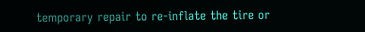temporary repair to re-inflate the tire or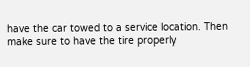have the car towed to a service location. Then make sure to have the tire properly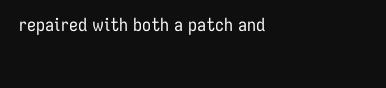repaired with both a patch and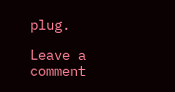plug.

Leave a comment